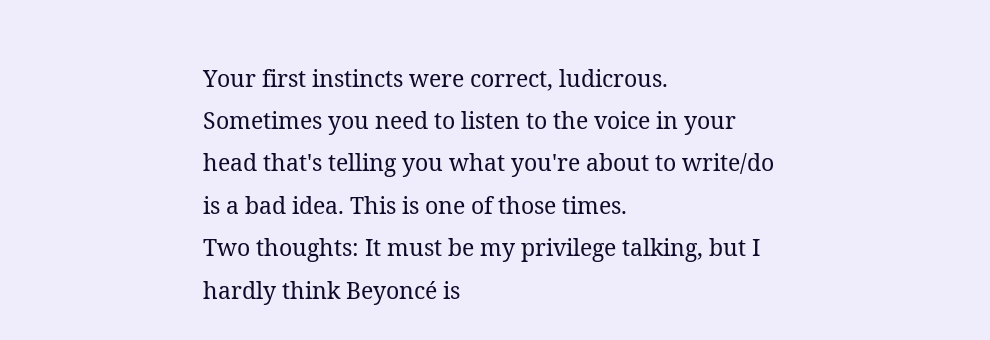Your first instincts were correct, ludicrous. Sometimes you need to listen to the voice in your head that's telling you what you're about to write/do is a bad idea. This is one of those times.
Two thoughts: It must be my privilege talking, but I hardly think Beyoncé is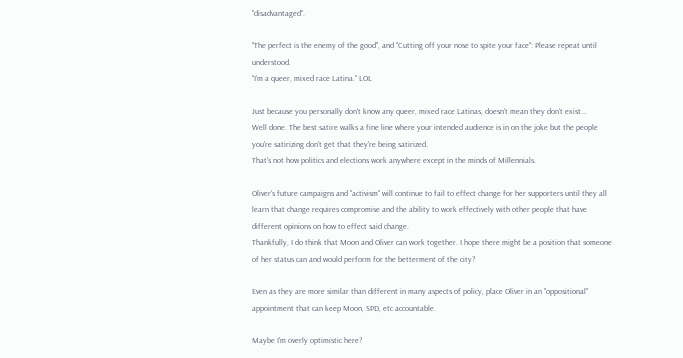"disadvantaged".

"The perfect is the enemy of the good", and "Cutting off your nose to spite your face": Please repeat until understood.
"I'm a queer, mixed race Latina." LOL

Just because you personally don't know any queer, mixed race Latinas, doesn't mean they don't exist...
Well done. The best satire walks a fine line where your intended audience is in on the joke but the people you're satirizing don't get that they're being satirized.
That's not how politics and elections work anywhere except in the minds of Millennials.

Oliver's future campaigns and "activism" will continue to fail to effect change for her supporters until they all learn that change requires compromise and the ability to work effectively with other people that have different opinions on how to effect said change.
Thankfully, I do think that Moon and Oliver can work together. I hope there might be a position that someone of her status can and would perform for the betterment of the city?

Even as they are more similar than different in many aspects of policy, place Oliver in an "oppositional" appointment that can keep Moon, SPD, etc accountable.

Maybe I'm overly optimistic here?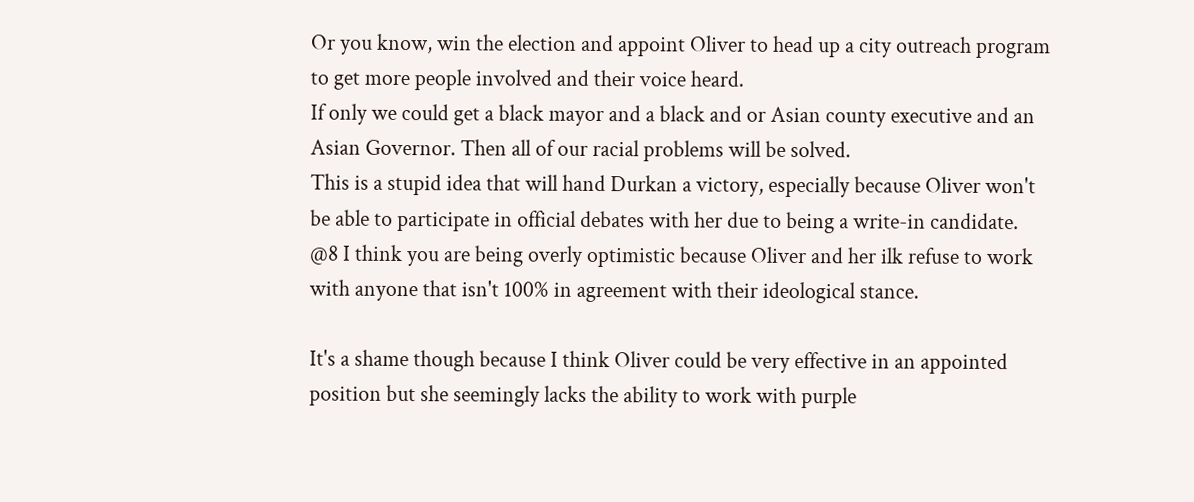Or you know, win the election and appoint Oliver to head up a city outreach program to get more people involved and their voice heard.
If only we could get a black mayor and a black and or Asian county executive and an Asian Governor. Then all of our racial problems will be solved.
This is a stupid idea that will hand Durkan a victory, especially because Oliver won't be able to participate in official debates with her due to being a write-in candidate.
@8 I think you are being overly optimistic because Oliver and her ilk refuse to work with anyone that isn't 100% in agreement with their ideological stance.

It's a shame though because I think Oliver could be very effective in an appointed position but she seemingly lacks the ability to work with purple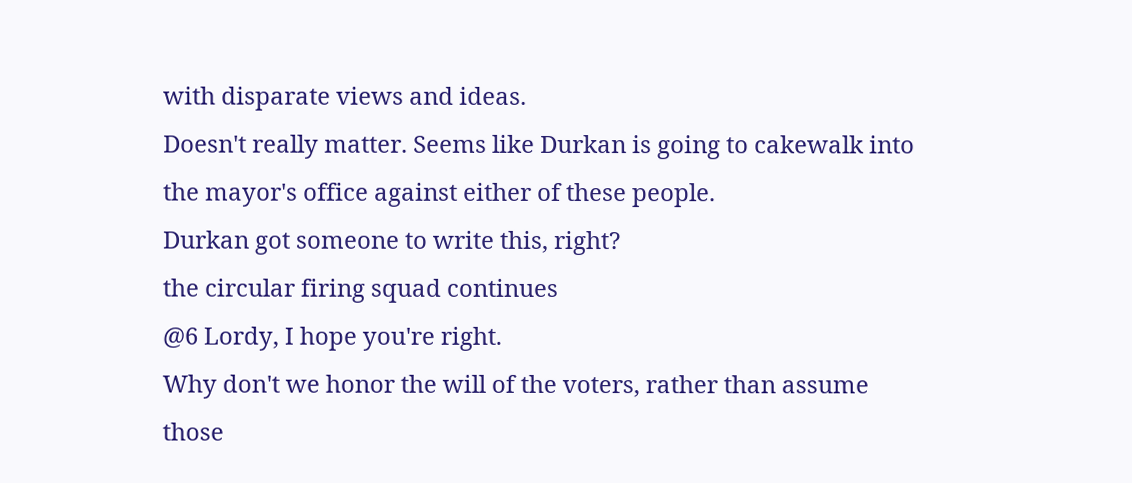with disparate views and ideas.
Doesn't really matter. Seems like Durkan is going to cakewalk into the mayor's office against either of these people.
Durkan got someone to write this, right?
the circular firing squad continues
@6 Lordy, I hope you're right.
Why don't we honor the will of the voters, rather than assume those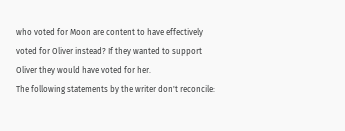who voted for Moon are content to have effectively voted for Oliver instead? If they wanted to support Oliver they would have voted for her.
The following statements by the writer don't reconcile: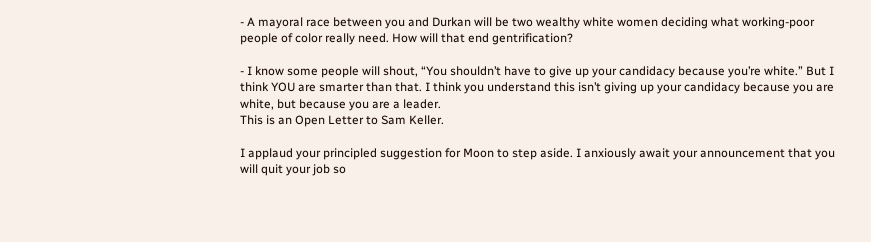- A mayoral race between you and Durkan will be two wealthy white women deciding what working-poor people of color really need. How will that end gentrification?

- I know some people will shout, “You shouldn’t have to give up your candidacy because you’re white.” But I think YOU are smarter than that. I think you understand this isn’t giving up your candidacy because you are white, but because you are a leader.
This is an Open Letter to Sam Keller.

I applaud your principled suggestion for Moon to step aside. I anxiously await your announcement that you will quit your job so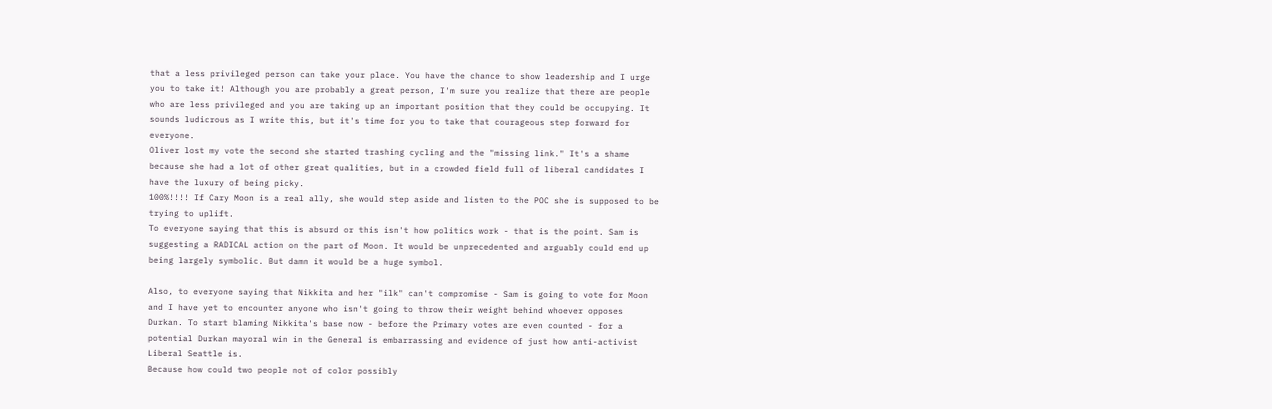that a less privileged person can take your place. You have the chance to show leadership and I urge you to take it! Although you are probably a great person, I'm sure you realize that there are people who are less privileged and you are taking up an important position that they could be occupying. It sounds ludicrous as I write this, but it's time for you to take that courageous step forward for everyone.
Oliver lost my vote the second she started trashing cycling and the "missing link." It's a shame because she had a lot of other great qualities, but in a crowded field full of liberal candidates I have the luxury of being picky.
100%!!!! If Cary Moon is a real ally, she would step aside and listen to the POC she is supposed to be trying to uplift.
To everyone saying that this is absurd or this isn't how politics work - that is the point. Sam is suggesting a RADICAL action on the part of Moon. It would be unprecedented and arguably could end up being largely symbolic. But damn it would be a huge symbol.

Also, to everyone saying that Nikkita and her "ilk" can't compromise - Sam is going to vote for Moon and I have yet to encounter anyone who isn't going to throw their weight behind whoever opposes Durkan. To start blaming Nikkita's base now - before the Primary votes are even counted - for a potential Durkan mayoral win in the General is embarrassing and evidence of just how anti-activist Liberal Seattle is.
Because how could two people not of color possibly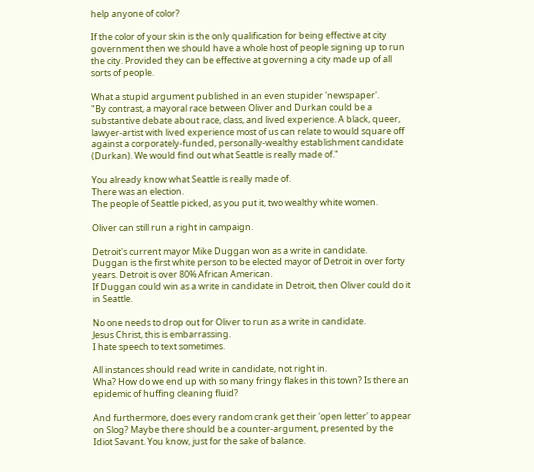help anyone of color?

If the color of your skin is the only qualification for being effective at city government then we should have a whole host of people signing up to run the city. Provided they can be effective at governing a city made up of all sorts of people.

What a stupid argument published in an even stupider 'newspaper'.
"By contrast, a mayoral race between Oliver and Durkan could be a substantive debate about race, class, and lived experience. A black, queer, lawyer-artist with lived experience most of us can relate to would square off against a corporately-funded, personally-wealthy establishment candidate (Durkan). We would find out what Seattle is really made of."

You already know what Seattle is really made of.
There was an election.
The people of Seattle picked, as you put it, two wealthy white women.

Oliver can still run a right in campaign.

Detroit's current mayor Mike Duggan won as a write in candidate.
Duggan is the first white person to be elected mayor of Detroit in over forty years. Detroit is over 80% African American.
If Duggan could win as a write in candidate in Detroit, then Oliver could do it in Seattle.

No one needs to drop out for Oliver to run as a write in candidate.
Jesus Christ, this is embarrassing.
I hate speech to text sometimes.

All instances should read write in candidate, not right in.
Wha? How do we end up with so many fringy flakes in this town? Is there an epidemic of huffing cleaning fluid?

And furthermore, does every random crank get their 'open letter' to appear on Slog? Maybe there should be a counter-argument, presented by the Idiot Savant. You know, just for the sake of balance.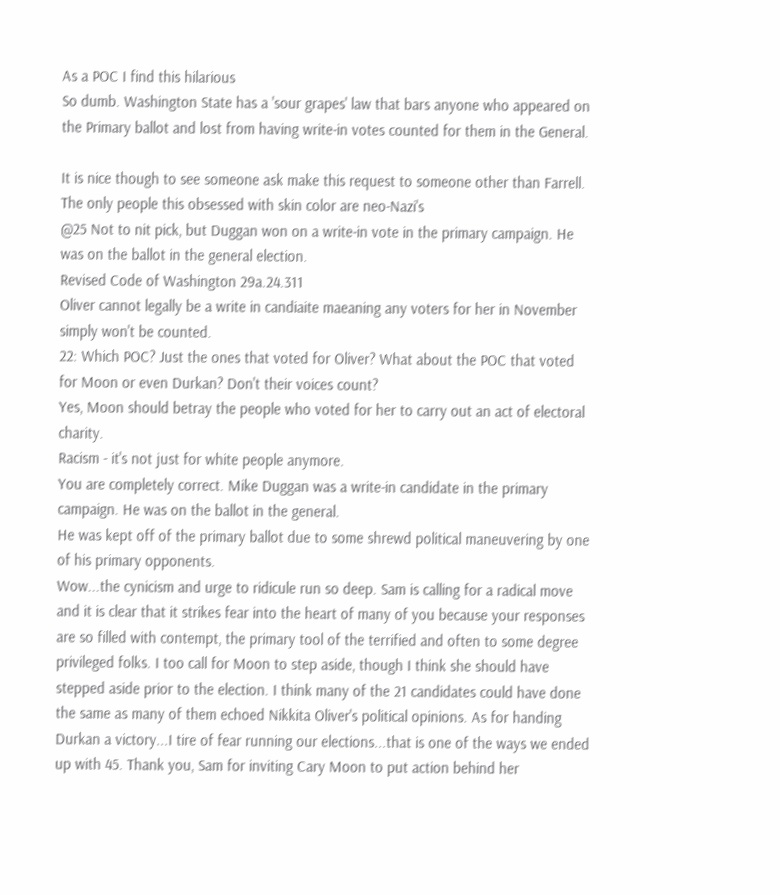As a POC I find this hilarious
So dumb. Washington State has a 'sour grapes' law that bars anyone who appeared on the Primary ballot and lost from having write-in votes counted for them in the General.

It is nice though to see someone ask make this request to someone other than Farrell.
The only people this obsessed with skin color are neo-Nazi's
@25 Not to nit pick, but Duggan won on a write-in vote in the primary campaign. He was on the ballot in the general election.
Revised Code of Washington 29a.24.311
Oliver cannot legally be a write in candiaite maeaning any voters for her in November simply won't be counted.
22: Which POC? Just the ones that voted for Oliver? What about the POC that voted for Moon or even Durkan? Don't their voices count?
Yes, Moon should betray the people who voted for her to carry out an act of electoral charity.
Racism - it's not just for white people anymore.
You are completely correct. Mike Duggan was a write-in candidate in the primary campaign. He was on the ballot in the general.
He was kept off of the primary ballot due to some shrewd political maneuvering by one of his primary opponents.
Wow...the cynicism and urge to ridicule run so deep. Sam is calling for a radical move and it is clear that it strikes fear into the heart of many of you because your responses are so filled with contempt, the primary tool of the terrified and often to some degree privileged folks. I too call for Moon to step aside, though I think she should have stepped aside prior to the election. I think many of the 21 candidates could have done the same as many of them echoed Nikkita Oliver's political opinions. As for handing Durkan a victory...I tire of fear running our elections...that is one of the ways we ended up with 45. Thank you, Sam for inviting Cary Moon to put action behind her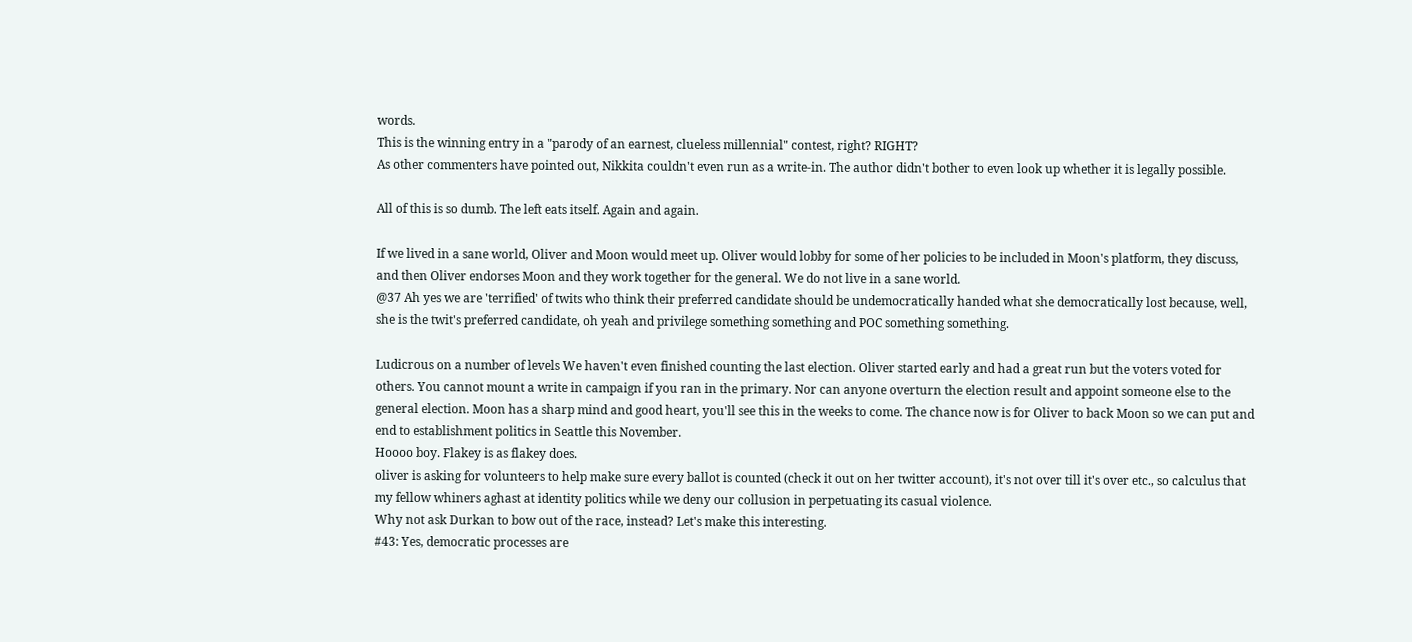words.
This is the winning entry in a "parody of an earnest, clueless millennial" contest, right? RIGHT?
As other commenters have pointed out, Nikkita couldn't even run as a write-in. The author didn't bother to even look up whether it is legally possible.

All of this is so dumb. The left eats itself. Again and again.

If we lived in a sane world, Oliver and Moon would meet up. Oliver would lobby for some of her policies to be included in Moon's platform, they discuss, and then Oliver endorses Moon and they work together for the general. We do not live in a sane world.
@37 Ah yes we are 'terrified' of twits who think their preferred candidate should be undemocratically handed what she democratically lost because, well, she is the twit's preferred candidate, oh yeah and privilege something something and POC something something.

Ludicrous on a number of levels We haven't even finished counting the last election. Oliver started early and had a great run but the voters voted for others. You cannot mount a write in campaign if you ran in the primary. Nor can anyone overturn the election result and appoint someone else to the general election. Moon has a sharp mind and good heart, you'll see this in the weeks to come. The chance now is for Oliver to back Moon so we can put and end to establishment politics in Seattle this November.
Hoooo boy. Flakey is as flakey does.
oliver is asking for volunteers to help make sure every ballot is counted (check it out on her twitter account), it's not over till it's over etc., so calculus that my fellow whiners aghast at identity politics while we deny our collusion in perpetuating its casual violence.
Why not ask Durkan to bow out of the race, instead? Let's make this interesting.
#43: Yes, democratic processes are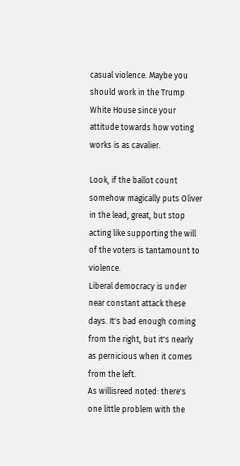casual violence. Maybe you should work in the Trump White House since your attitude towards how voting works is as cavalier.

Look, if the ballot count somehow magically puts Oliver in the lead, great, but stop acting like supporting the will of the voters is tantamount to violence.
Liberal democracy is under near constant attack these days. It's bad enough coming from the right, but it's nearly as pernicious when it comes from the left.
As willisreed noted: there's one little problem with the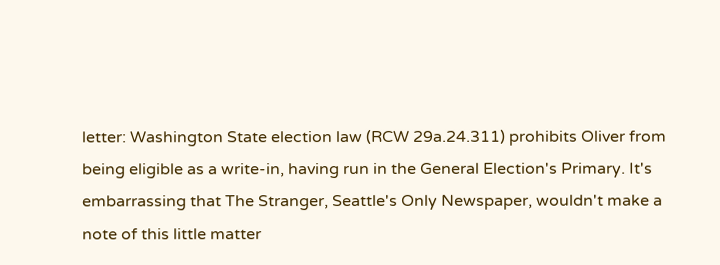letter: Washington State election law (RCW 29a.24.311) prohibits Oliver from being eligible as a write-in, having run in the General Election's Primary. It's embarrassing that The Stranger, Seattle's Only Newspaper, wouldn't make a note of this little matter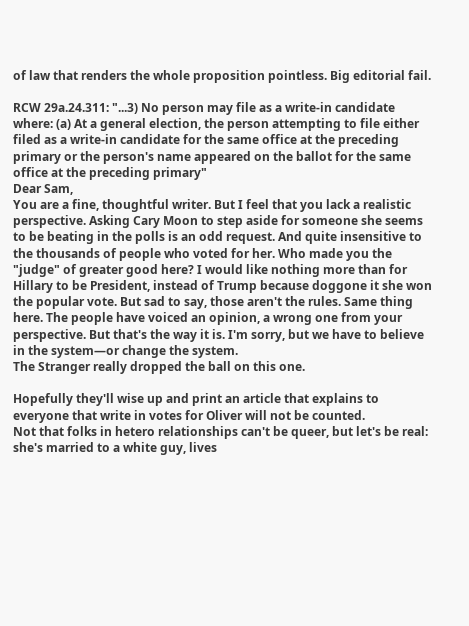of law that renders the whole proposition pointless. Big editorial fail.

RCW 29a.24.311: "...3) No person may file as a write-in candidate where: (a) At a general election, the person attempting to file either filed as a write-in candidate for the same office at the preceding primary or the person's name appeared on the ballot for the same office at the preceding primary"
Dear Sam,
You are a fine, thoughtful writer. But I feel that you lack a realistic perspective. Asking Cary Moon to step aside for someone she seems to be beating in the polls is an odd request. And quite insensitive to the thousands of people who voted for her. Who made you the "judge" of greater good here? I would like nothing more than for Hillary to be President, instead of Trump because doggone it she won the popular vote. But sad to say, those aren't the rules. Same thing here. The people have voiced an opinion, a wrong one from your perspective. But that's the way it is. I'm sorry, but we have to believe in the system—or change the system.
The Stranger really dropped the ball on this one.

Hopefully they'll wise up and print an article that explains to everyone that write in votes for Oliver will not be counted.
Not that folks in hetero relationships can't be queer, but let's be real: she's married to a white guy, lives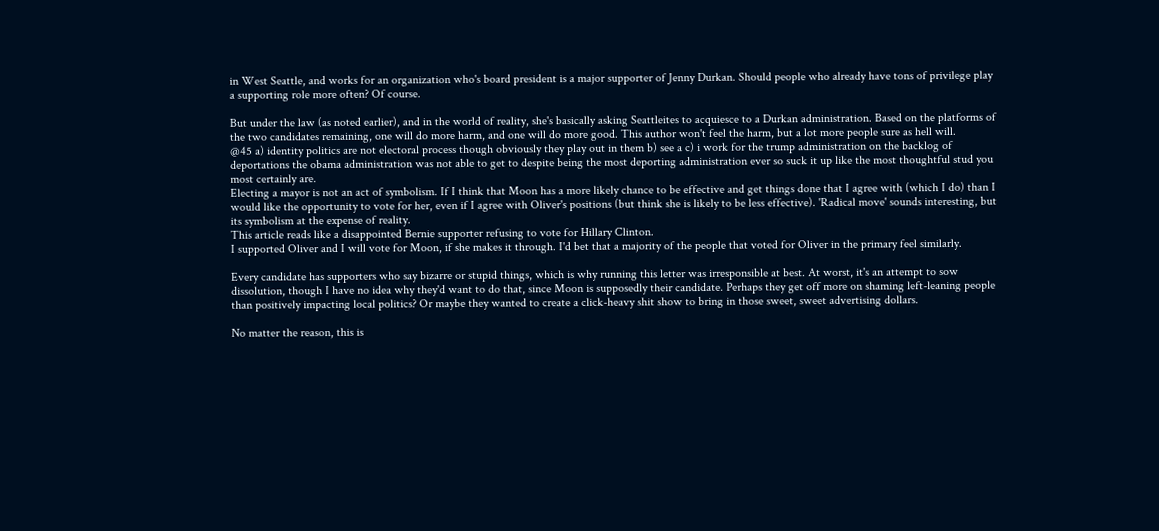in West Seattle, and works for an organization who's board president is a major supporter of Jenny Durkan. Should people who already have tons of privilege play a supporting role more often? Of course.

But under the law (as noted earlier), and in the world of reality, she's basically asking Seattleites to acquiesce to a Durkan administration. Based on the platforms of the two candidates remaining, one will do more harm, and one will do more good. This author won't feel the harm, but a lot more people sure as hell will.
@45 a) identity politics are not electoral process though obviously they play out in them b) see a c) i work for the trump administration on the backlog of deportations the obama administration was not able to get to despite being the most deporting administration ever so suck it up like the most thoughtful stud you most certainly are.
Electing a mayor is not an act of symbolism. If I think that Moon has a more likely chance to be effective and get things done that I agree with (which I do) than I would like the opportunity to vote for her, even if I agree with Oliver's positions (but think she is likely to be less effective). 'Radical move' sounds interesting, but its symbolism at the expense of reality.
This article reads like a disappointed Bernie supporter refusing to vote for Hillary Clinton.
I supported Oliver and I will vote for Moon, if she makes it through. I'd bet that a majority of the people that voted for Oliver in the primary feel similarly.

Every candidate has supporters who say bizarre or stupid things, which is why running this letter was irresponsible at best. At worst, it's an attempt to sow dissolution, though I have no idea why they'd want to do that, since Moon is supposedly their candidate. Perhaps they get off more on shaming left-leaning people than positively impacting local politics? Or maybe they wanted to create a click-heavy shit show to bring in those sweet, sweet advertising dollars.

No matter the reason, this is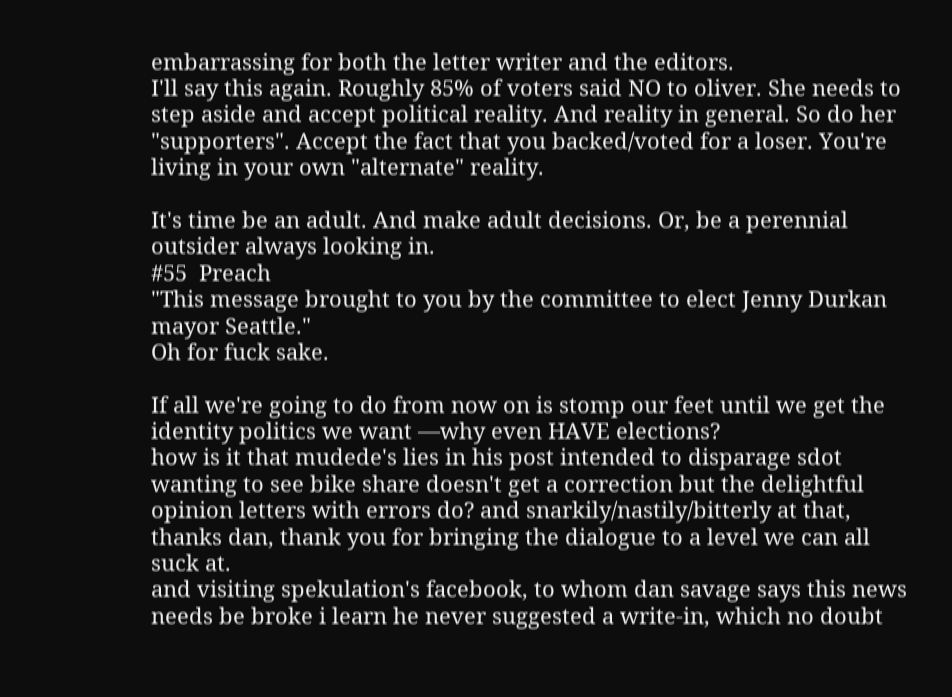embarrassing for both the letter writer and the editors.
I'll say this again. Roughly 85% of voters said NO to oliver. She needs to step aside and accept political reality. And reality in general. So do her "supporters". Accept the fact that you backed/voted for a loser. You're living in your own "alternate" reality.

It's time be an adult. And make adult decisions. Or, be a perennial outsider always looking in.
#55  Preach
"This message brought to you by the committee to elect Jenny Durkan mayor Seattle."
Oh for fuck sake.

If all we're going to do from now on is stomp our feet until we get the identity politics we want —why even HAVE elections?
how is it that mudede's lies in his post intended to disparage sdot wanting to see bike share doesn't get a correction but the delightful opinion letters with errors do? and snarkily/nastily/bitterly at that, thanks dan, thank you for bringing the dialogue to a level we can all suck at.
and visiting spekulation's facebook, to whom dan savage says this news needs be broke i learn he never suggested a write-in, which no doubt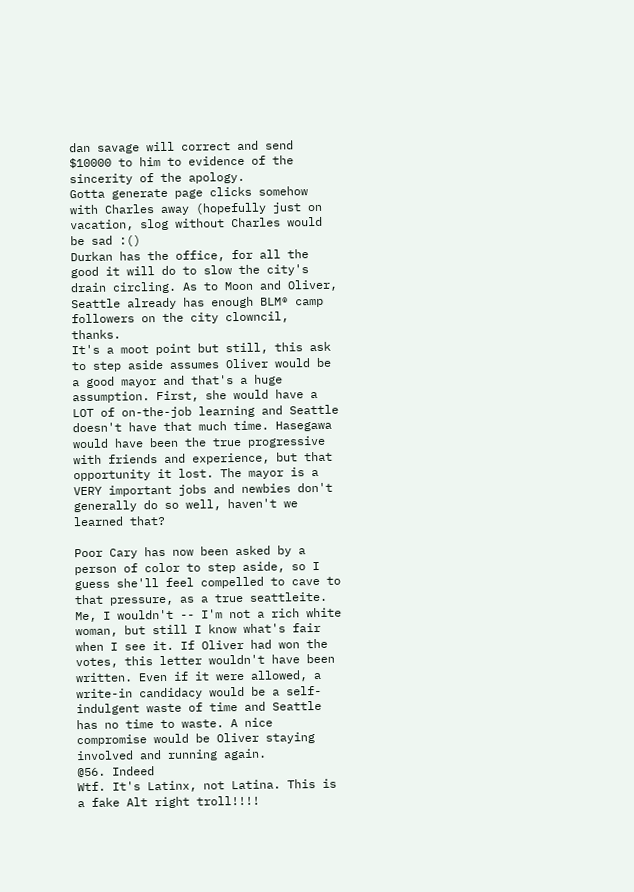dan savage will correct and send $10000 to him to evidence of the sincerity of the apology.
Gotta generate page clicks somehow with Charles away (hopefully just on vacation, slog without Charles would be sad :()
Durkan has the office, for all the good it will do to slow the city's drain circling. As to Moon and Oliver, Seattle already has enough BLM® camp followers on the city clowncil, thanks.
It's a moot point but still, this ask to step aside assumes Oliver would be a good mayor and that's a huge assumption. First, she would have a LOT of on-the-job learning and Seattle doesn't have that much time. Hasegawa would have been the true progressive with friends and experience, but that opportunity it lost. The mayor is a VERY important jobs and newbies don't generally do so well, haven't we learned that?

Poor Cary has now been asked by a person of color to step aside, so I guess she'll feel compelled to cave to that pressure, as a true seattleite. Me, I wouldn't -- I'm not a rich white woman, but still I know what's fair when I see it. If Oliver had won the votes, this letter wouldn't have been written. Even if it were allowed, a write-in candidacy would be a self-indulgent waste of time and Seattle has no time to waste. A nice compromise would be Oliver staying involved and running again.
@56. Indeed
Wtf. It's Latinx, not Latina. This is a fake Alt right troll!!!!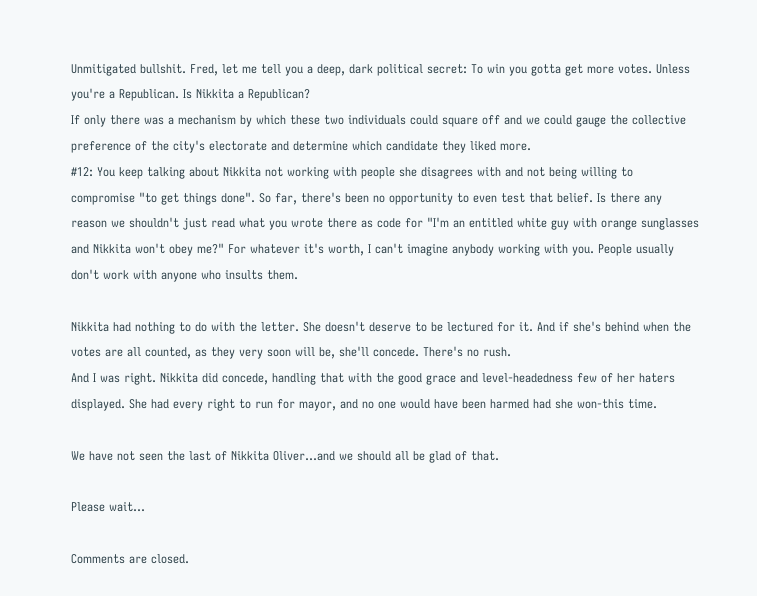Unmitigated bullshit. Fred, let me tell you a deep, dark political secret: To win you gotta get more votes. Unless you're a Republican. Is Nikkita a Republican?
If only there was a mechanism by which these two individuals could square off and we could gauge the collective preference of the city's electorate and determine which candidate they liked more.
#12: You keep talking about Nikkita not working with people she disagrees with and not being willing to compromise "to get things done". So far, there's been no opportunity to even test that belief. Is there any reason we shouldn't just read what you wrote there as code for "I'm an entitled white guy with orange sunglasses and Nikkita won't obey me?" For whatever it's worth, I can't imagine anybody working with you. People usually don't work with anyone who insults them.

Nikkita had nothing to do with the letter. She doesn't deserve to be lectured for it. And if she's behind when the votes are all counted, as they very soon will be, she'll concede. There's no rush.
And I was right. Nikkita did concede, handling that with the good grace and level-headedness few of her haters displayed. She had every right to run for mayor, and no one would have been harmed had she won-this time.

We have not seen the last of Nikkita Oliver...and we should all be glad of that.

Please wait...

Comments are closed.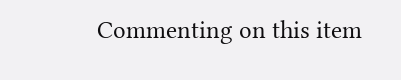Commenting on this item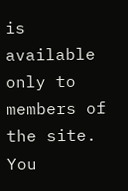is available only to members of the site. You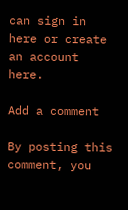can sign in here or create an account here.

Add a comment

By posting this comment, you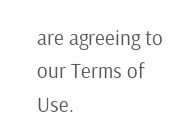are agreeing to our Terms of Use.